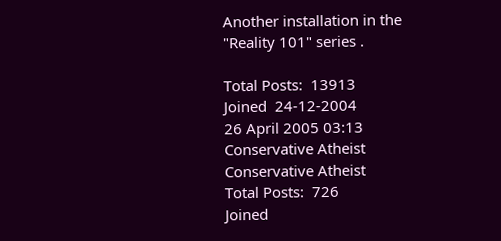Another installation in the "Reality 101" series .

Total Posts:  13913
Joined  24-12-2004
26 April 2005 03:13
Conservative Atheist
Conservative Atheist
Total Posts:  726
Joined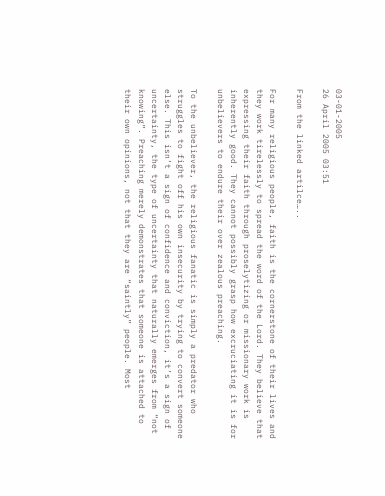03-01-2005
26 April 2005 03:51

From the linked artilce…..

For many religious people, faith is the cornerstone of their lives and they work tirelessly to spread the word of the Lord. They believe that expressing their faith through proselytizing or missionary work is inherently good. They cannot possibly grasp how excruciating it is for unbelievers to endure their over zealous preaching.

To the unbeliever, the religious fanatic is simply a predator who struggles to fight off his own insecurity by trying to convert someone else. This isn’t a sign of confidence and conviction, it’s a sign of uncertainty, the type of uncertainty that naturally emerges from “not knowing”. Preaching merely demonstrates that someone is attached to their own opinions, not that they are “saintly” people. Most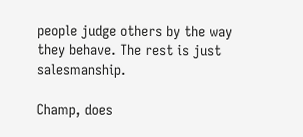people judge others by the way they behave. The rest is just salesmanship.

Champ, does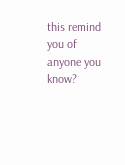this remind you of anyone you know?